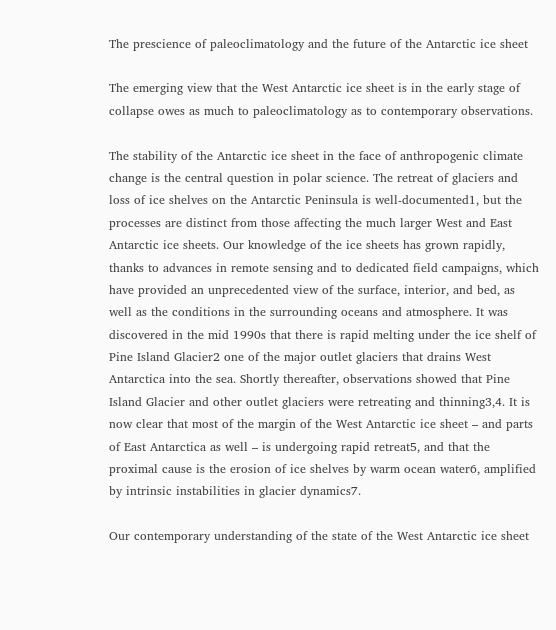The prescience of paleoclimatology and the future of the Antarctic ice sheet

The emerging view that the West Antarctic ice sheet is in the early stage of collapse owes as much to paleoclimatology as to contemporary observations.

The stability of the Antarctic ice sheet in the face of anthropogenic climate change is the central question in polar science. The retreat of glaciers and loss of ice shelves on the Antarctic Peninsula is well-documented1, but the processes are distinct from those affecting the much larger West and East Antarctic ice sheets. Our knowledge of the ice sheets has grown rapidly, thanks to advances in remote sensing and to dedicated field campaigns, which have provided an unprecedented view of the surface, interior, and bed, as well as the conditions in the surrounding oceans and atmosphere. It was discovered in the mid 1990s that there is rapid melting under the ice shelf of Pine Island Glacier2 one of the major outlet glaciers that drains West Antarctica into the sea. Shortly thereafter, observations showed that Pine Island Glacier and other outlet glaciers were retreating and thinning3,4. It is now clear that most of the margin of the West Antarctic ice sheet – and parts of East Antarctica as well – is undergoing rapid retreat5, and that the proximal cause is the erosion of ice shelves by warm ocean water6, amplified by intrinsic instabilities in glacier dynamics7.

Our contemporary understanding of the state of the West Antarctic ice sheet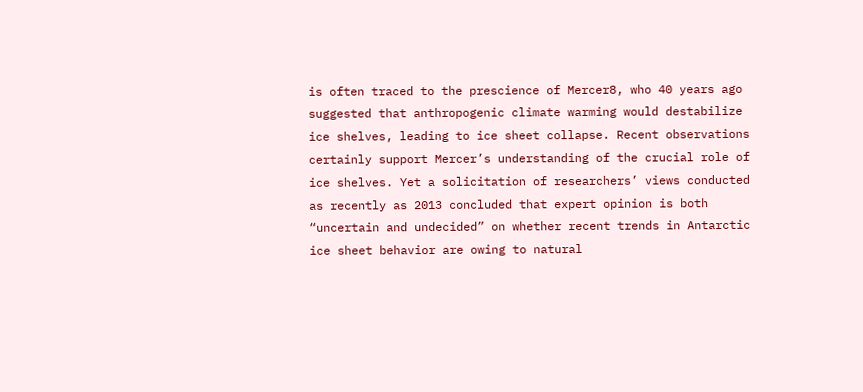is often traced to the prescience of Mercer8, who 40 years ago suggested that anthropogenic climate warming would destabilize ice shelves, leading to ice sheet collapse. Recent observations certainly support Mercer’s understanding of the crucial role of ice shelves. Yet a solicitation of researchers’ views conducted as recently as 2013 concluded that expert opinion is both “uncertain and undecided” on whether recent trends in Antarctic ice sheet behavior are owing to natural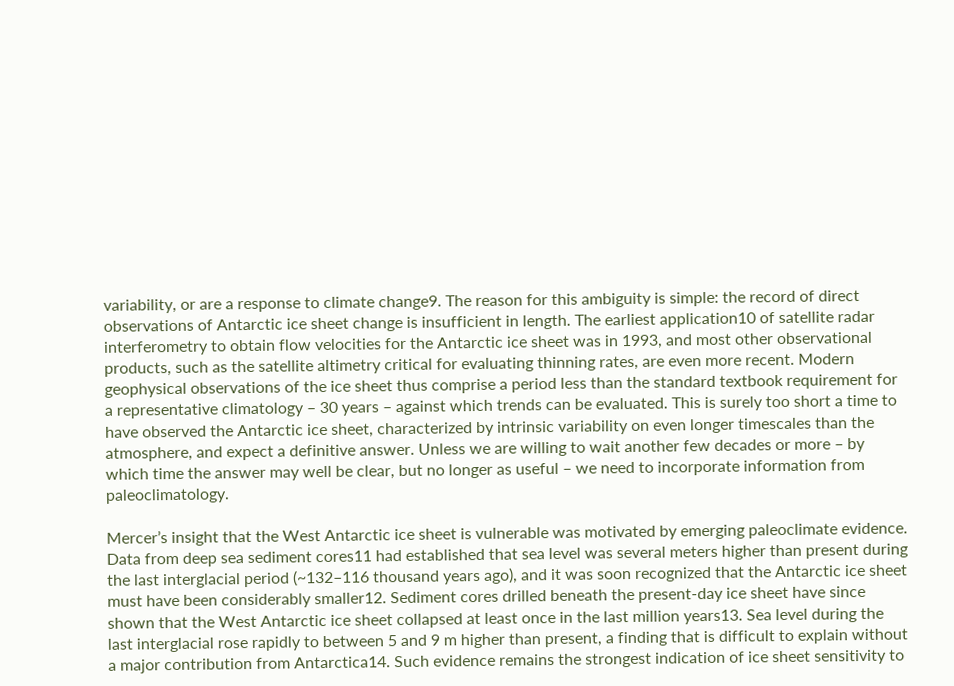variability, or are a response to climate change9. The reason for this ambiguity is simple: the record of direct observations of Antarctic ice sheet change is insufficient in length. The earliest application10 of satellite radar interferometry to obtain flow velocities for the Antarctic ice sheet was in 1993, and most other observational products, such as the satellite altimetry critical for evaluating thinning rates, are even more recent. Modern geophysical observations of the ice sheet thus comprise a period less than the standard textbook requirement for a representative climatology – 30 years – against which trends can be evaluated. This is surely too short a time to have observed the Antarctic ice sheet, characterized by intrinsic variability on even longer timescales than the atmosphere, and expect a definitive answer. Unless we are willing to wait another few decades or more – by which time the answer may well be clear, but no longer as useful – we need to incorporate information from paleoclimatology.

Mercer’s insight that the West Antarctic ice sheet is vulnerable was motivated by emerging paleoclimate evidence. Data from deep sea sediment cores11 had established that sea level was several meters higher than present during the last interglacial period (~132–116 thousand years ago), and it was soon recognized that the Antarctic ice sheet must have been considerably smaller12. Sediment cores drilled beneath the present-day ice sheet have since shown that the West Antarctic ice sheet collapsed at least once in the last million years13. Sea level during the last interglacial rose rapidly to between 5 and 9 m higher than present, a finding that is difficult to explain without a major contribution from Antarctica14. Such evidence remains the strongest indication of ice sheet sensitivity to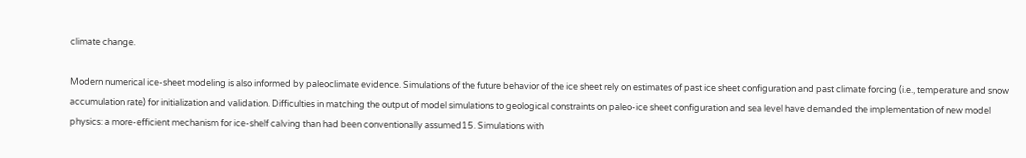climate change.

Modern numerical ice-sheet modeling is also informed by paleoclimate evidence. Simulations of the future behavior of the ice sheet rely on estimates of past ice sheet configuration and past climate forcing (i.e., temperature and snow accumulation rate) for initialization and validation. Difficulties in matching the output of model simulations to geological constraints on paleo-ice sheet configuration and sea level have demanded the implementation of new model physics: a more-efficient mechanism for ice-shelf calving than had been conventionally assumed15. Simulations with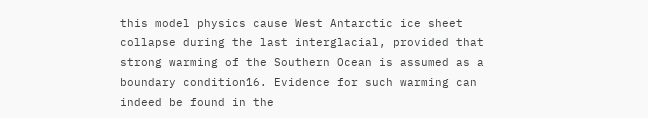this model physics cause West Antarctic ice sheet collapse during the last interglacial, provided that strong warming of the Southern Ocean is assumed as a boundary condition16. Evidence for such warming can indeed be found in the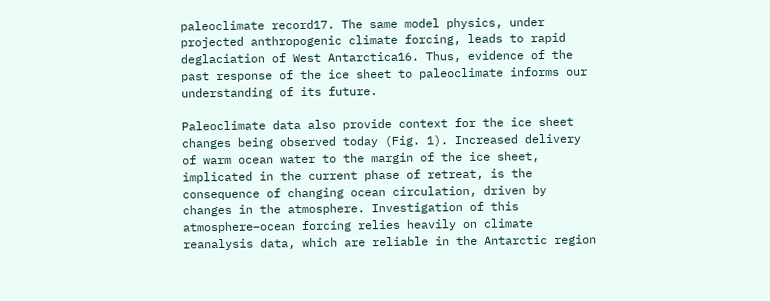paleoclimate record17. The same model physics, under projected anthropogenic climate forcing, leads to rapid deglaciation of West Antarctica16. Thus, evidence of the past response of the ice sheet to paleoclimate informs our understanding of its future.

Paleoclimate data also provide context for the ice sheet changes being observed today (Fig. 1). Increased delivery of warm ocean water to the margin of the ice sheet, implicated in the current phase of retreat, is the consequence of changing ocean circulation, driven by changes in the atmosphere. Investigation of this atmosphere–ocean forcing relies heavily on climate reanalysis data, which are reliable in the Antarctic region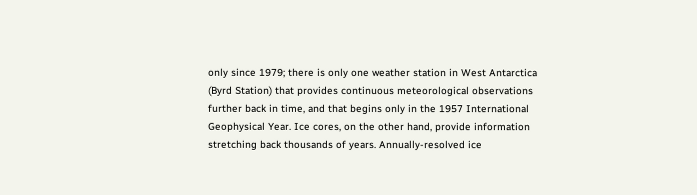only since 1979; there is only one weather station in West Antarctica (Byrd Station) that provides continuous meteorological observations further back in time, and that begins only in the 1957 International Geophysical Year. Ice cores, on the other hand, provide information stretching back thousands of years. Annually-resolved ice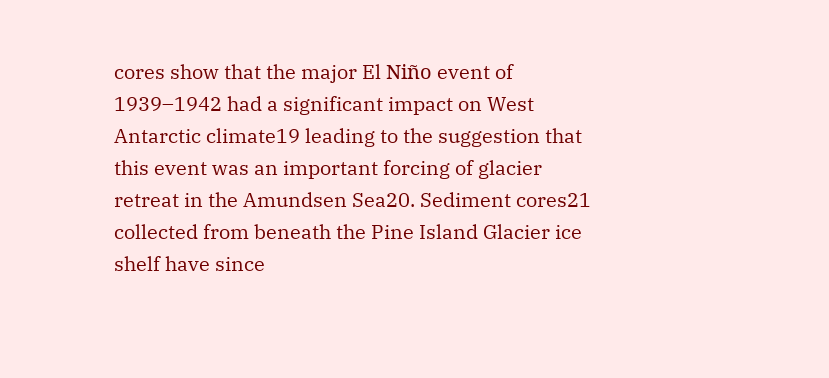cores show that the major El Niño event of 1939–1942 had a significant impact on West Antarctic climate19 leading to the suggestion that this event was an important forcing of glacier retreat in the Amundsen Sea20. Sediment cores21 collected from beneath the Pine Island Glacier ice shelf have since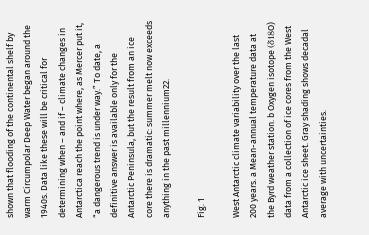shown that flooding of the continental shelf by warm Circumpolar Deep Water began around the 1940s. Data like these will be critical for determining when – and if – climate changes in Antarctica reach the point where, as Mercer put it, “a dangerous trend is under way.” To date, a definitive answer is available only for the Antarctic Peninsula, but the result from an ice core there is dramatic: summer melt now exceeds anything in the past millennium22.

Fig. 1

West Antarctic climate variability over the last 200 years. a Mean-annual temperature data at the Byrd weather station. b Oxygen isotope (δ18O) data from a collection of ice cores from the West Antarctic ice sheet. Gray shading shows decadal average with uncertainties.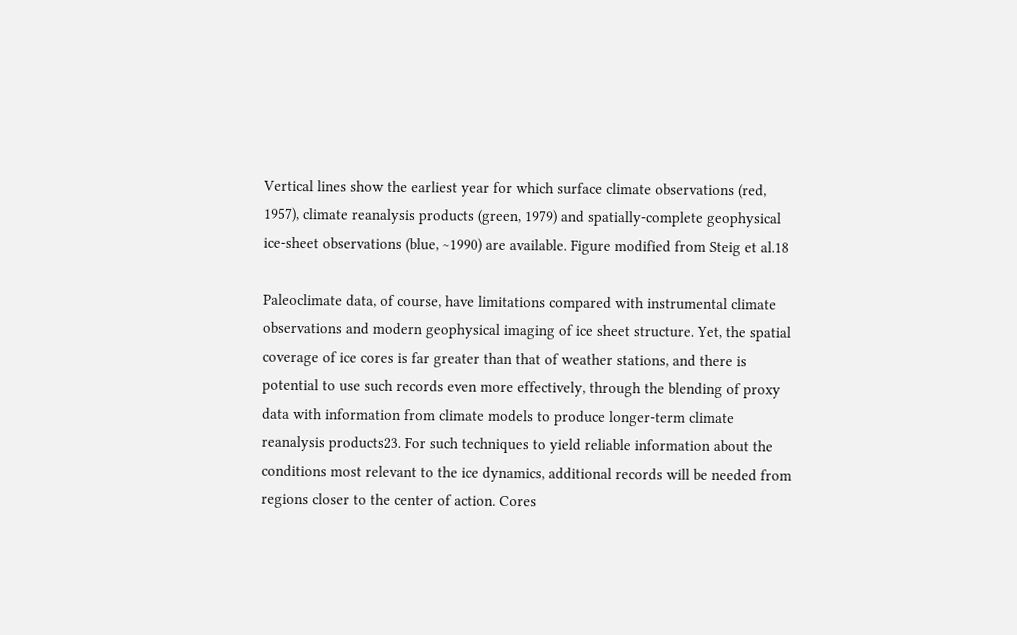Vertical lines show the earliest year for which surface climate observations (red, 1957), climate reanalysis products (green, 1979) and spatially-complete geophysical ice-sheet observations (blue, ~1990) are available. Figure modified from Steig et al.18

Paleoclimate data, of course, have limitations compared with instrumental climate observations and modern geophysical imaging of ice sheet structure. Yet, the spatial coverage of ice cores is far greater than that of weather stations, and there is potential to use such records even more effectively, through the blending of proxy data with information from climate models to produce longer-term climate reanalysis products23. For such techniques to yield reliable information about the conditions most relevant to the ice dynamics, additional records will be needed from regions closer to the center of action. Cores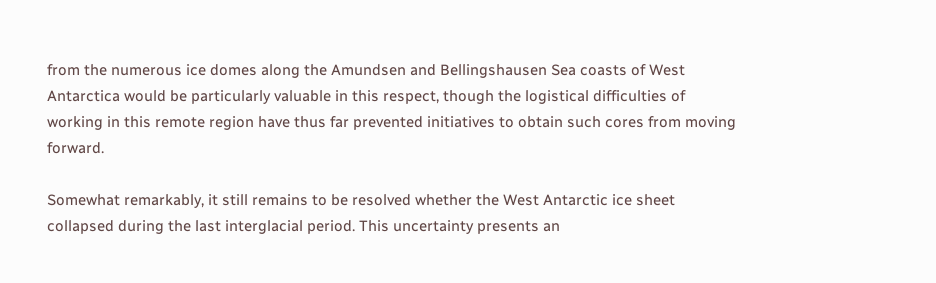from the numerous ice domes along the Amundsen and Bellingshausen Sea coasts of West Antarctica would be particularly valuable in this respect, though the logistical difficulties of working in this remote region have thus far prevented initiatives to obtain such cores from moving forward.

Somewhat remarkably, it still remains to be resolved whether the West Antarctic ice sheet collapsed during the last interglacial period. This uncertainty presents an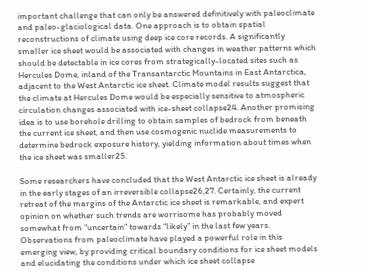important challenge that can only be answered definitively with paleoclimate and paleo-glaciological data. One approach is to obtain spatial reconstructions of climate using deep ice core records. A significantly smaller ice sheet would be associated with changes in weather patterns which should be detectable in ice cores from strategically-located sites such as Hercules Dome, inland of the Transantarctic Mountains in East Antarctica, adjacent to the West Antarctic ice sheet. Climate model results suggest that the climate at Hercules Dome would be especially sensitive to atmospheric circulation changes associated with ice-sheet collapse24. Another promising idea is to use borehole drilling to obtain samples of bedrock from beneath the current ice sheet, and then use cosmogenic nuclide measurements to determine bedrock exposure history, yielding information about times when the ice sheet was smaller25.

Some researchers have concluded that the West Antarctic ice sheet is already in the early stages of an irreversible collapse26,27. Certainly, the current retreat of the margins of the Antarctic ice sheet is remarkable, and expert opinion on whether such trends are worrisome has probably moved somewhat from “uncertain” towards “likely” in the last few years. Observations from paleoclimate have played a powerful role in this emerging view, by providing critical boundary conditions for ice sheet models and elucidating the conditions under which ice sheet collapse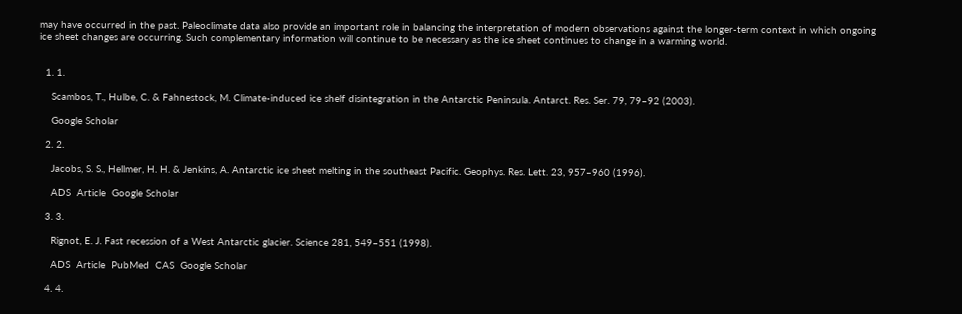may have occurred in the past. Paleoclimate data also provide an important role in balancing the interpretation of modern observations against the longer-term context in which ongoing ice sheet changes are occurring. Such complementary information will continue to be necessary as the ice sheet continues to change in a warming world.


  1. 1.

    Scambos, T., Hulbe, C. & Fahnestock, M. Climate-induced ice shelf disintegration in the Antarctic Peninsula. Antarct. Res. Ser. 79, 79–92 (2003).

    Google Scholar

  2. 2.

    Jacobs, S. S., Hellmer, H. H. & Jenkins, A. Antarctic ice sheet melting in the southeast Pacific. Geophys. Res. Lett. 23, 957–960 (1996).

    ADS  Article  Google Scholar

  3. 3.

    Rignot, E. J. Fast recession of a West Antarctic glacier. Science 281, 549–551 (1998).

    ADS  Article  PubMed  CAS  Google Scholar

  4. 4.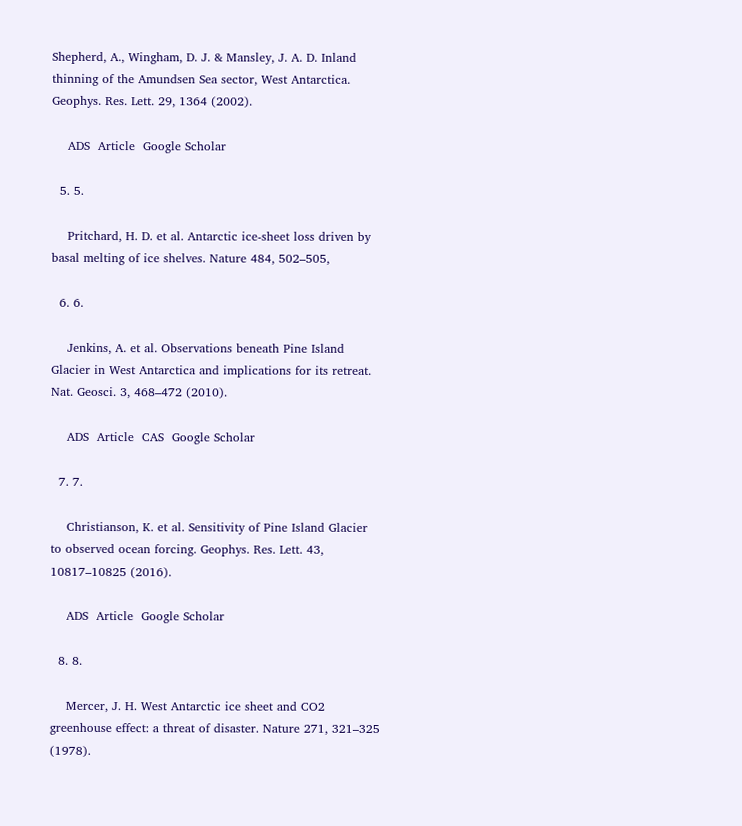Shepherd, A., Wingham, D. J. & Mansley, J. A. D. Inland thinning of the Amundsen Sea sector, West Antarctica. Geophys. Res. Lett. 29, 1364 (2002).

    ADS  Article  Google Scholar

  5. 5.

    Pritchard, H. D. et al. Antarctic ice-sheet loss driven by basal melting of ice shelves. Nature 484, 502–505,

  6. 6.

    Jenkins, A. et al. Observations beneath Pine Island Glacier in West Antarctica and implications for its retreat. Nat. Geosci. 3, 468–472 (2010).

    ADS  Article  CAS  Google Scholar

  7. 7.

    Christianson, K. et al. Sensitivity of Pine Island Glacier to observed ocean forcing. Geophys. Res. Lett. 43, 10817–10825 (2016).

    ADS  Article  Google Scholar

  8. 8.

    Mercer, J. H. West Antarctic ice sheet and CO2 greenhouse effect: a threat of disaster. Nature 271, 321–325 (1978).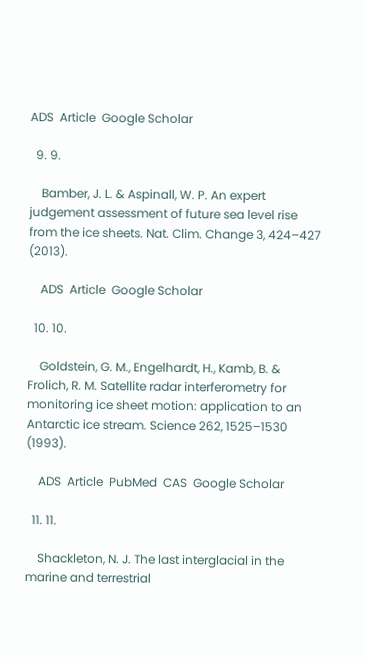ADS  Article  Google Scholar

  9. 9.

    Bamber, J. L. & Aspinall, W. P. An expert judgement assessment of future sea level rise from the ice sheets. Nat. Clim. Change 3, 424–427 (2013).

    ADS  Article  Google Scholar

  10. 10.

    Goldstein, G. M., Engelhardt, H., Kamb, B. & Frolich, R. M. Satellite radar interferometry for monitoring ice sheet motion: application to an Antarctic ice stream. Science 262, 1525–1530 (1993).

    ADS  Article  PubMed  CAS  Google Scholar

  11. 11.

    Shackleton, N. J. The last interglacial in the marine and terrestrial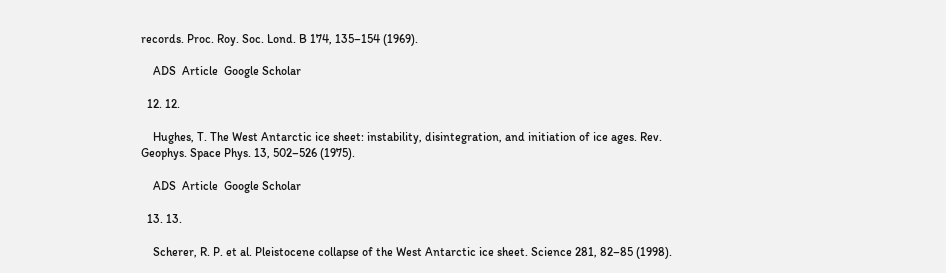records. Proc. Roy. Soc. Lond. B 174, 135–154 (1969).

    ADS  Article  Google Scholar

  12. 12.

    Hughes, T. The West Antarctic ice sheet: instability, disintegration, and initiation of ice ages. Rev. Geophys. Space Phys. 13, 502–526 (1975).

    ADS  Article  Google Scholar

  13. 13.

    Scherer, R. P. et al. Pleistocene collapse of the West Antarctic ice sheet. Science 281, 82–85 (1998).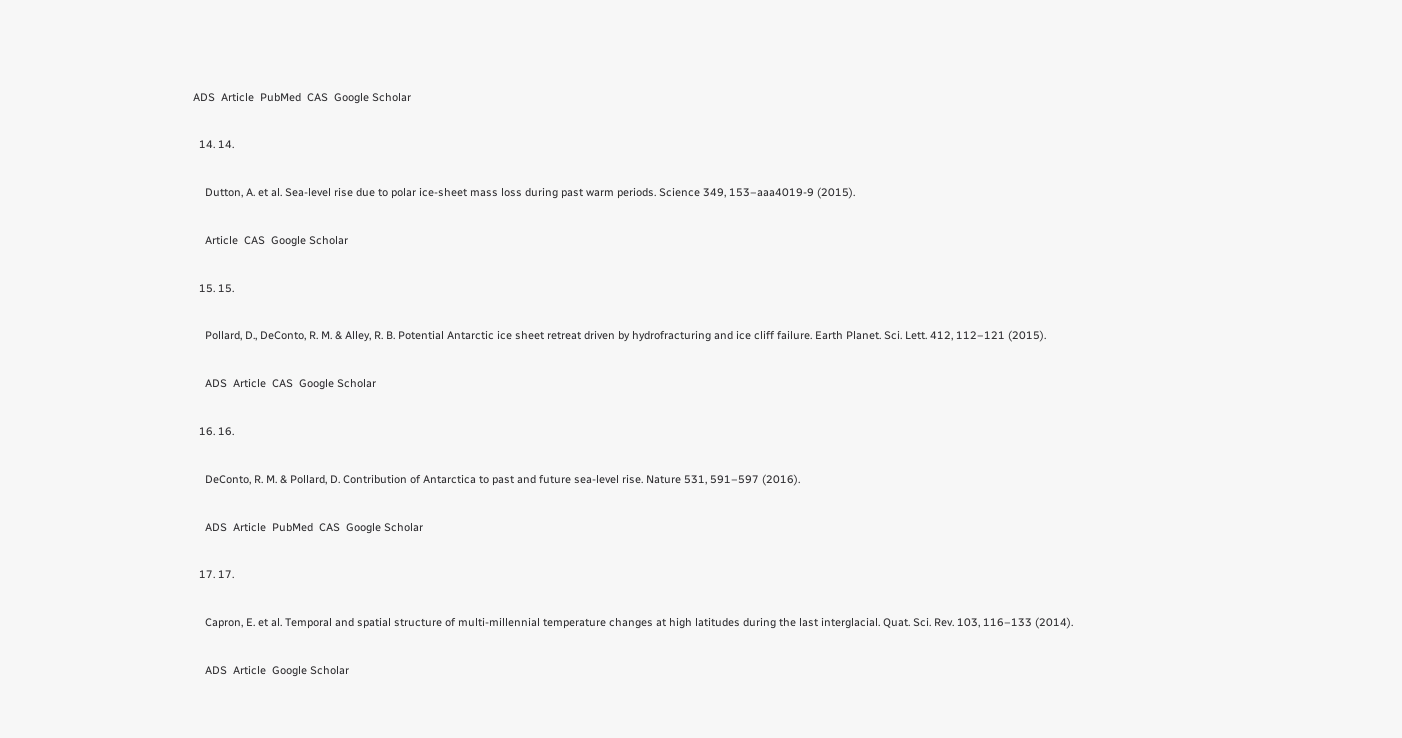ADS  Article  PubMed  CAS  Google Scholar

  14. 14.

    Dutton, A. et al. Sea-level rise due to polar ice-sheet mass loss during past warm periods. Science 349, 153–aaa4019-9 (2015).

    Article  CAS  Google Scholar

  15. 15.

    Pollard, D., DeConto, R. M. & Alley, R. B. Potential Antarctic ice sheet retreat driven by hydrofracturing and ice cliff failure. Earth Planet. Sci. Lett. 412, 112–121 (2015).

    ADS  Article  CAS  Google Scholar

  16. 16.

    DeConto, R. M. & Pollard, D. Contribution of Antarctica to past and future sea-level rise. Nature 531, 591–597 (2016).

    ADS  Article  PubMed  CAS  Google Scholar

  17. 17.

    Capron, E. et al. Temporal and spatial structure of multi-millennial temperature changes at high latitudes during the last interglacial. Quat. Sci. Rev. 103, 116–133 (2014).

    ADS  Article  Google Scholar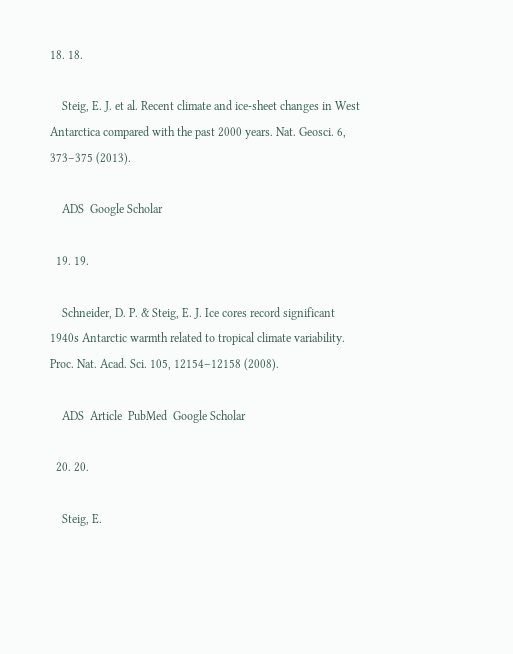18. 18.

    Steig, E. J. et al. Recent climate and ice-sheet changes in West Antarctica compared with the past 2000 years. Nat. Geosci. 6, 373–375 (2013).

    ADS  Google Scholar

  19. 19.

    Schneider, D. P. & Steig, E. J. Ice cores record significant 1940s Antarctic warmth related to tropical climate variability. Proc. Nat. Acad. Sci. 105, 12154–12158 (2008).

    ADS  Article  PubMed  Google Scholar

  20. 20.

    Steig, E.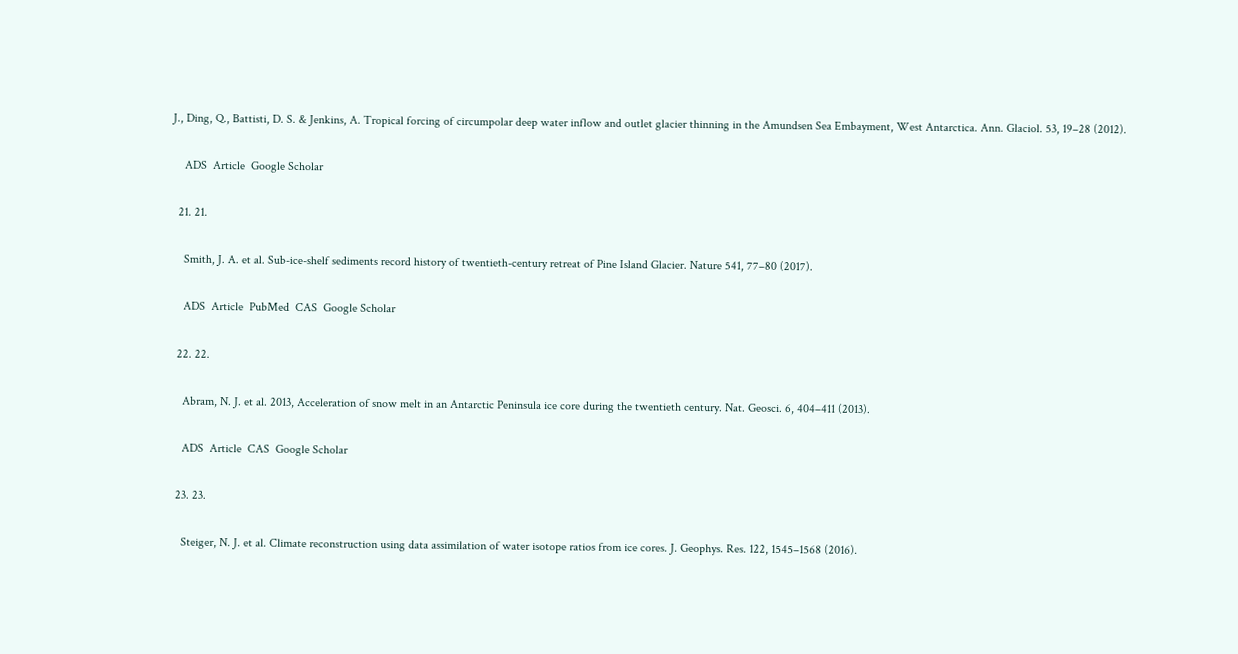J., Ding, Q., Battisti, D. S. & Jenkins, A. Tropical forcing of circumpolar deep water inflow and outlet glacier thinning in the Amundsen Sea Embayment, West Antarctica. Ann. Glaciol. 53, 19–28 (2012).

    ADS  Article  Google Scholar

  21. 21.

    Smith, J. A. et al. Sub-ice-shelf sediments record history of twentieth-century retreat of Pine Island Glacier. Nature 541, 77–80 (2017).

    ADS  Article  PubMed  CAS  Google Scholar

  22. 22.

    Abram, N. J. et al. 2013, Acceleration of snow melt in an Antarctic Peninsula ice core during the twentieth century. Nat. Geosci. 6, 404–411 (2013).

    ADS  Article  CAS  Google Scholar

  23. 23.

    Steiger, N. J. et al. Climate reconstruction using data assimilation of water isotope ratios from ice cores. J. Geophys. Res. 122, 1545–1568 (2016).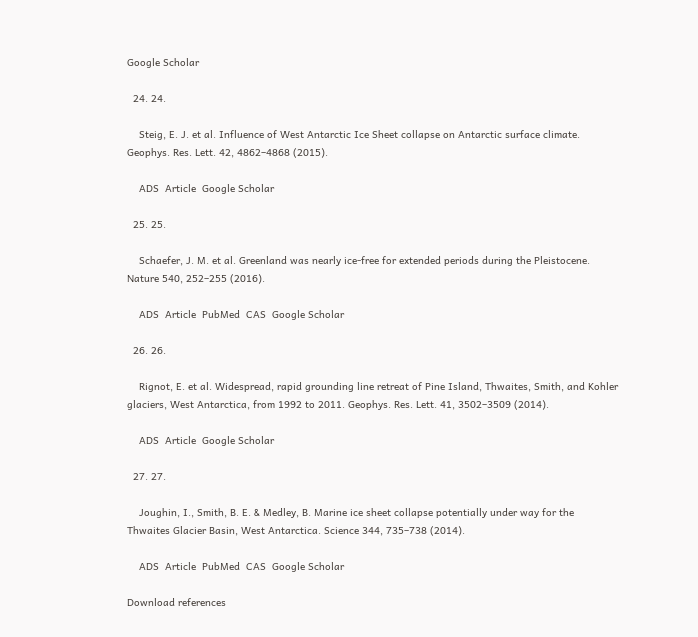Google Scholar

  24. 24.

    Steig, E. J. et al. Influence of West Antarctic Ice Sheet collapse on Antarctic surface climate. Geophys. Res. Lett. 42, 4862–4868 (2015).

    ADS  Article  Google Scholar

  25. 25.

    Schaefer, J. M. et al. Greenland was nearly ice-free for extended periods during the Pleistocene. Nature 540, 252–255 (2016).

    ADS  Article  PubMed  CAS  Google Scholar

  26. 26.

    Rignot, E. et al. Widespread, rapid grounding line retreat of Pine Island, Thwaites, Smith, and Kohler glaciers, West Antarctica, from 1992 to 2011. Geophys. Res. Lett. 41, 3502–3509 (2014).

    ADS  Article  Google Scholar

  27. 27.

    Joughin, I., Smith, B. E. & Medley, B. Marine ice sheet collapse potentially under way for the Thwaites Glacier Basin, West Antarctica. Science 344, 735–738 (2014).

    ADS  Article  PubMed  CAS  Google Scholar

Download references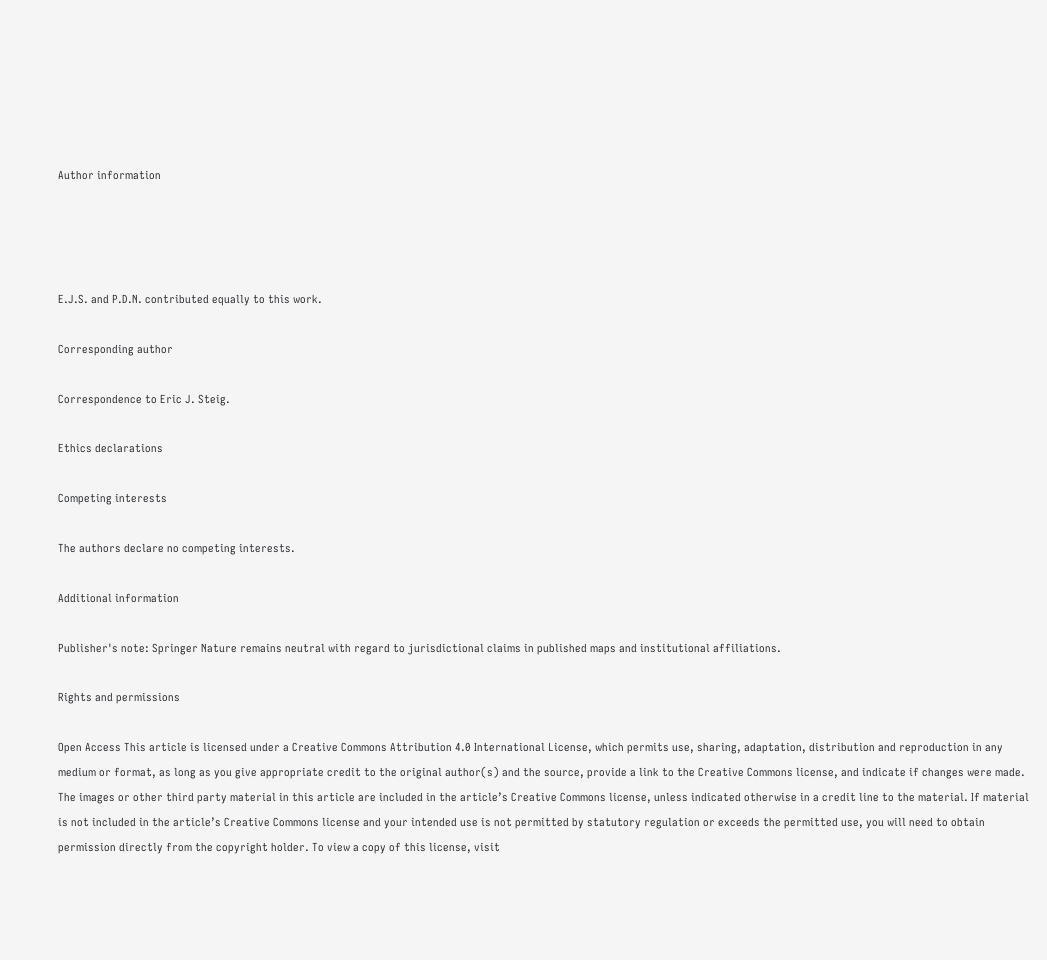Author information




E.J.S. and P.D.N. contributed equally to this work.

Corresponding author

Correspondence to Eric J. Steig.

Ethics declarations

Competing interests

The authors declare no competing interests.

Additional information

Publisher's note: Springer Nature remains neutral with regard to jurisdictional claims in published maps and institutional affiliations.

Rights and permissions

Open Access This article is licensed under a Creative Commons Attribution 4.0 International License, which permits use, sharing, adaptation, distribution and reproduction in any medium or format, as long as you give appropriate credit to the original author(s) and the source, provide a link to the Creative Commons license, and indicate if changes were made. The images or other third party material in this article are included in the article’s Creative Commons license, unless indicated otherwise in a credit line to the material. If material is not included in the article’s Creative Commons license and your intended use is not permitted by statutory regulation or exceeds the permitted use, you will need to obtain permission directly from the copyright holder. To view a copy of this license, visit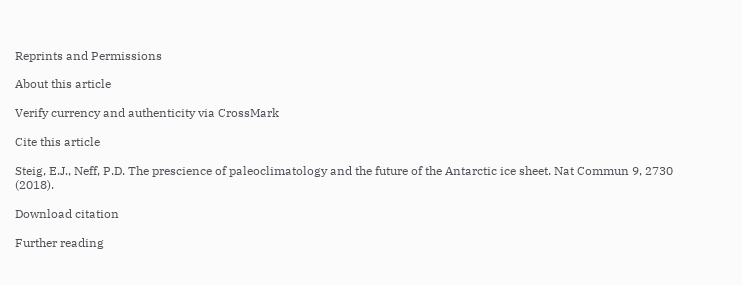Reprints and Permissions

About this article

Verify currency and authenticity via CrossMark

Cite this article

Steig, E.J., Neff, P.D. The prescience of paleoclimatology and the future of the Antarctic ice sheet. Nat Commun 9, 2730 (2018).

Download citation

Further reading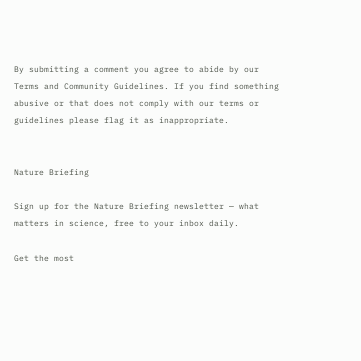By submitting a comment you agree to abide by our Terms and Community Guidelines. If you find something abusive or that does not comply with our terms or guidelines please flag it as inappropriate.


Nature Briefing

Sign up for the Nature Briefing newsletter — what matters in science, free to your inbox daily.

Get the most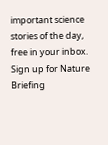important science stories of the day, free in your inbox. Sign up for Nature Briefing